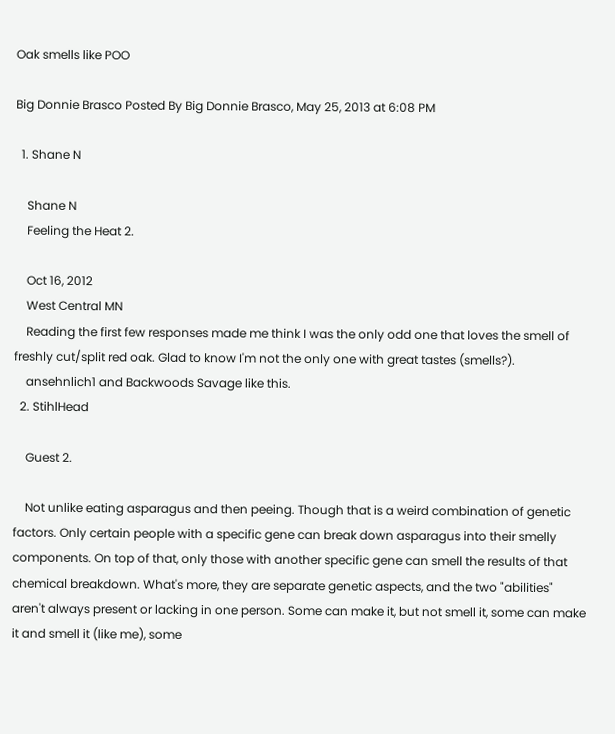Oak smells like POO

Big Donnie Brasco Posted By Big Donnie Brasco, May 25, 2013 at 6:08 PM

  1. Shane N

    Shane N
    Feeling the Heat 2.

    Oct 16, 2012
    West Central MN
    Reading the first few responses made me think I was the only odd one that loves the smell of freshly cut/split red oak. Glad to know I'm not the only one with great tastes (smells?).
    ansehnlich1 and Backwoods Savage like this.
  2. StihlHead

    Guest 2.

    Not unlike eating asparagus and then peeing. Though that is a weird combination of genetic factors. Only certain people with a specific gene can break down asparagus into their smelly components. On top of that, only those with another specific gene can smell the results of that chemical breakdown. What's more, they are separate genetic aspects, and the two "abilities" aren't always present or lacking in one person. Some can make it, but not smell it, some can make it and smell it (like me), some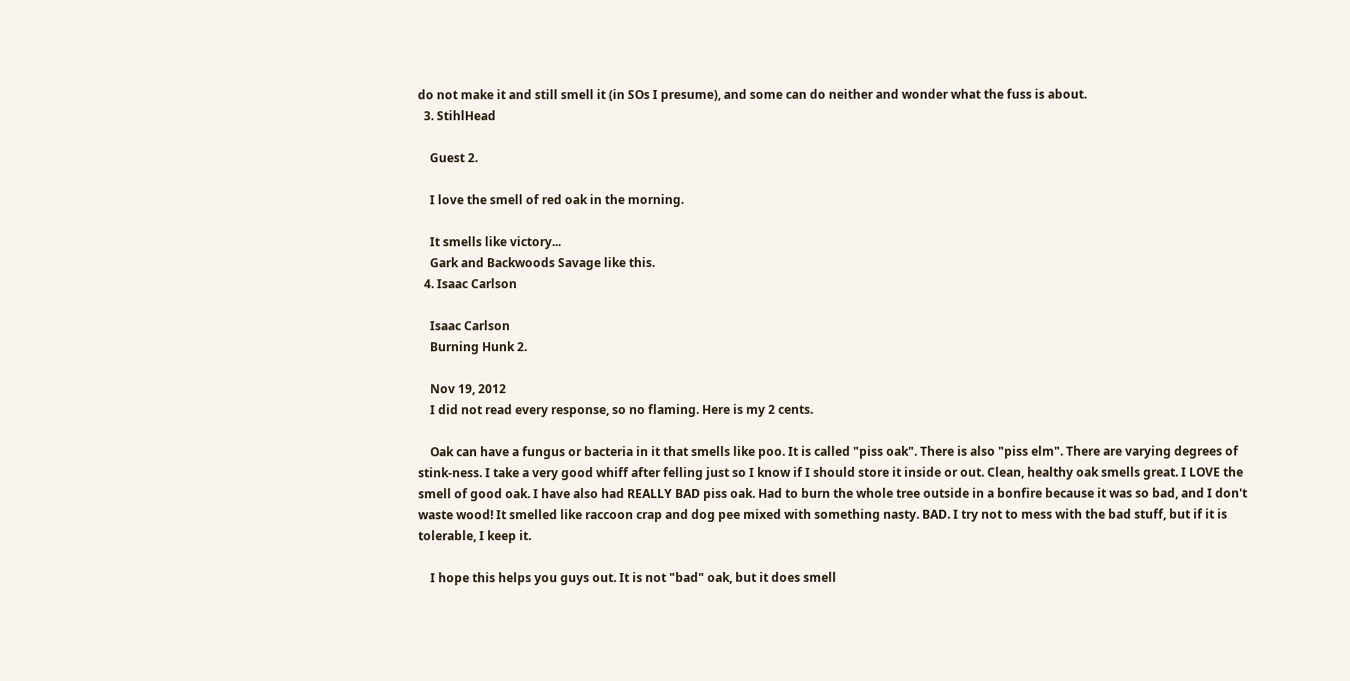do not make it and still smell it (in SOs I presume), and some can do neither and wonder what the fuss is about.
  3. StihlHead

    Guest 2.

    I love the smell of red oak in the morning.

    It smells like victory...
    Gark and Backwoods Savage like this.
  4. Isaac Carlson

    Isaac Carlson
    Burning Hunk 2.

    Nov 19, 2012
    I did not read every response, so no flaming. Here is my 2 cents.

    Oak can have a fungus or bacteria in it that smells like poo. It is called "piss oak". There is also "piss elm". There are varying degrees of stink-ness. I take a very good whiff after felling just so I know if I should store it inside or out. Clean, healthy oak smells great. I LOVE the smell of good oak. I have also had REALLY BAD piss oak. Had to burn the whole tree outside in a bonfire because it was so bad, and I don't waste wood! It smelled like raccoon crap and dog pee mixed with something nasty. BAD. I try not to mess with the bad stuff, but if it is tolerable, I keep it.

    I hope this helps you guys out. It is not "bad" oak, but it does smell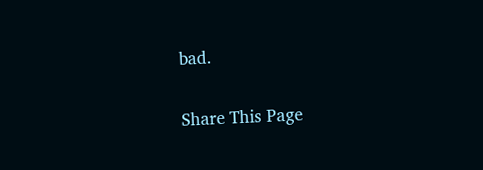bad.

Share This Page